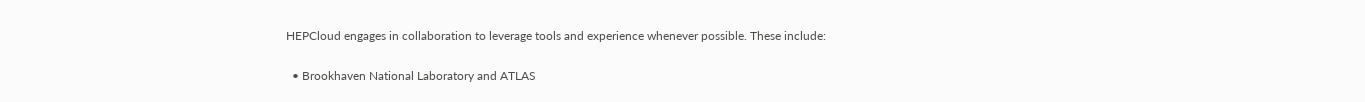HEPCloud engages in collaboration to leverage tools and experience whenever possible. These include:

  • Brookhaven National Laboratory and ATLAS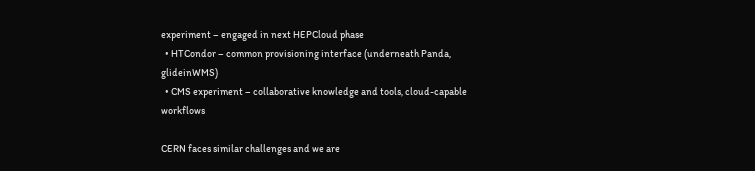experiment – engaged in next HEPCloud phase
  • HTCondor – common provisioning interface (underneath Panda, glideinWMS)
  • CMS experiment – collaborative knowledge and tools, cloud-capable workflows

CERN faces similar challenges and we are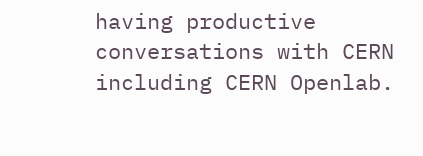having productive conversations with CERN including CERN Openlab.